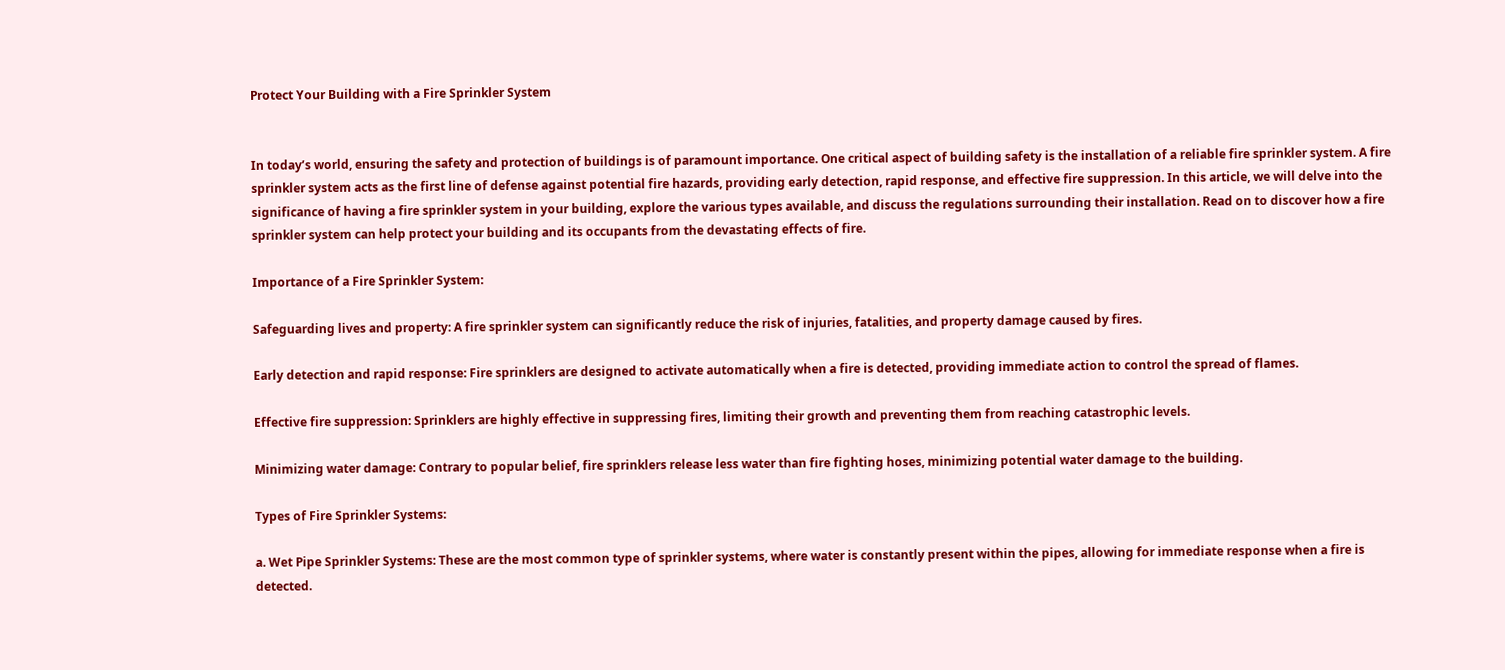Protect Your Building with a Fire Sprinkler System


In today’s world, ensuring the safety and protection of buildings is of paramount importance. One critical aspect of building safety is the installation of a reliable fire sprinkler system. A fire sprinkler system acts as the first line of defense against potential fire hazards, providing early detection, rapid response, and effective fire suppression. In this article, we will delve into the significance of having a fire sprinkler system in your building, explore the various types available, and discuss the regulations surrounding their installation. Read on to discover how a fire sprinkler system can help protect your building and its occupants from the devastating effects of fire.

Importance of a Fire Sprinkler System:

Safeguarding lives and property: A fire sprinkler system can significantly reduce the risk of injuries, fatalities, and property damage caused by fires.

Early detection and rapid response: Fire sprinklers are designed to activate automatically when a fire is detected, providing immediate action to control the spread of flames.

Effective fire suppression: Sprinklers are highly effective in suppressing fires, limiting their growth and preventing them from reaching catastrophic levels.

Minimizing water damage: Contrary to popular belief, fire sprinklers release less water than fire fighting hoses, minimizing potential water damage to the building.

Types of Fire Sprinkler Systems:

a. Wet Pipe Sprinkler Systems: These are the most common type of sprinkler systems, where water is constantly present within the pipes, allowing for immediate response when a fire is detected.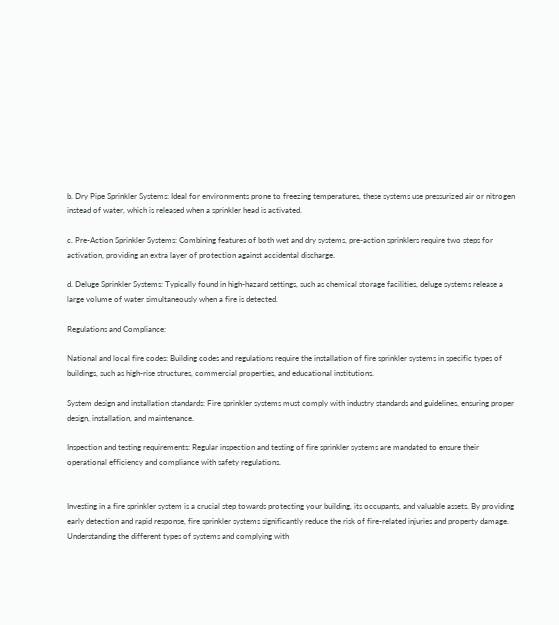b. Dry Pipe Sprinkler Systems: Ideal for environments prone to freezing temperatures, these systems use pressurized air or nitrogen instead of water, which is released when a sprinkler head is activated.

c. Pre-Action Sprinkler Systems: Combining features of both wet and dry systems, pre-action sprinklers require two steps for activation, providing an extra layer of protection against accidental discharge.

d. Deluge Sprinkler Systems: Typically found in high-hazard settings, such as chemical storage facilities, deluge systems release a large volume of water simultaneously when a fire is detected.

Regulations and Compliance:

National and local fire codes: Building codes and regulations require the installation of fire sprinkler systems in specific types of buildings, such as high-rise structures, commercial properties, and educational institutions.

System design and installation standards: Fire sprinkler systems must comply with industry standards and guidelines, ensuring proper design, installation, and maintenance.

Inspection and testing requirements: Regular inspection and testing of fire sprinkler systems are mandated to ensure their operational efficiency and compliance with safety regulations.


Investing in a fire sprinkler system is a crucial step towards protecting your building, its occupants, and valuable assets. By providing early detection and rapid response, fire sprinkler systems significantly reduce the risk of fire-related injuries and property damage. Understanding the different types of systems and complying with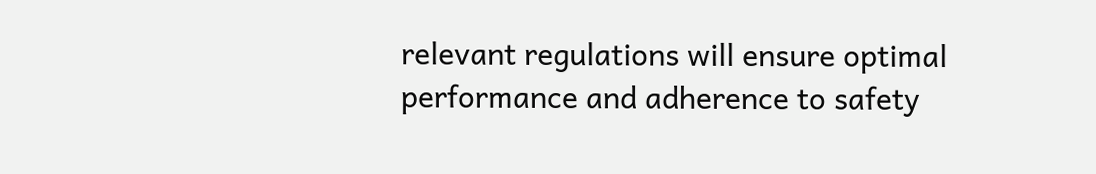relevant regulations will ensure optimal performance and adherence to safety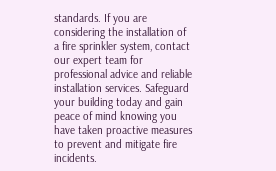standards. If you are considering the installation of a fire sprinkler system, contact our expert team for professional advice and reliable installation services. Safeguard your building today and gain peace of mind knowing you have taken proactive measures to prevent and mitigate fire incidents.